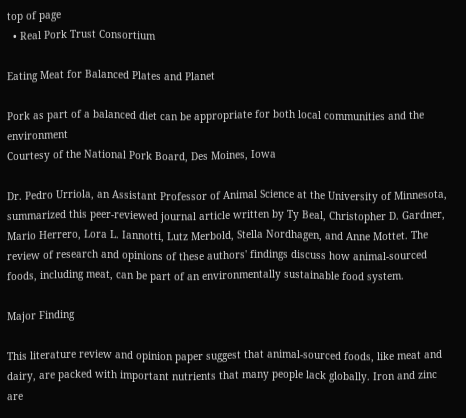top of page
  • Real Pork Trust Consortium

Eating Meat for Balanced Plates and Planet

Pork as part of a balanced diet can be appropriate for both local communities and the environment
Courtesy of the National Pork Board, Des Moines, Iowa

Dr. Pedro Urriola, an Assistant Professor of Animal Science at the University of Minnesota, summarized this peer-reviewed journal article written by Ty Beal, Christopher D. Gardner, Mario Herrero, Lora L. Iannotti, Lutz Merbold, Stella Nordhagen, and Anne Mottet. The review of research and opinions of these authors' findings discuss how animal-sourced foods, including meat, can be part of an environmentally sustainable food system.

Major Finding

This literature review and opinion paper suggest that animal-sourced foods, like meat and dairy, are packed with important nutrients that many people lack globally. Iron and zinc are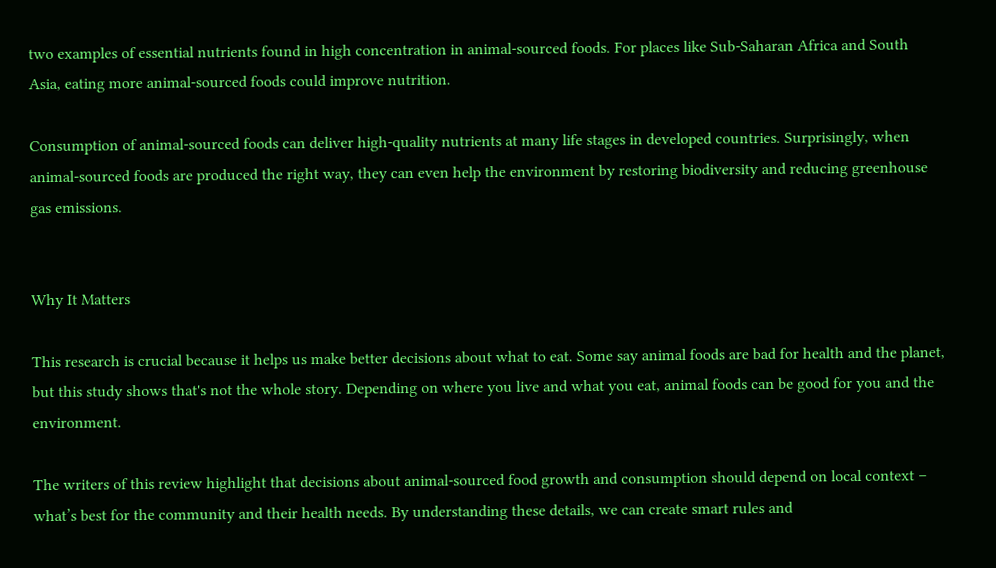two examples of essential nutrients found in high concentration in animal-sourced foods. For places like Sub-Saharan Africa and South Asia, eating more animal-sourced foods could improve nutrition.

Consumption of animal-sourced foods can deliver high-quality nutrients at many life stages in developed countries. Surprisingly, when animal-sourced foods are produced the right way, they can even help the environment by restoring biodiversity and reducing greenhouse gas emissions.


Why It Matters

This research is crucial because it helps us make better decisions about what to eat. Some say animal foods are bad for health and the planet, but this study shows that's not the whole story. Depending on where you live and what you eat, animal foods can be good for you and the environment.

The writers of this review highlight that decisions about animal-sourced food growth and consumption should depend on local context – what’s best for the community and their health needs. By understanding these details, we can create smart rules and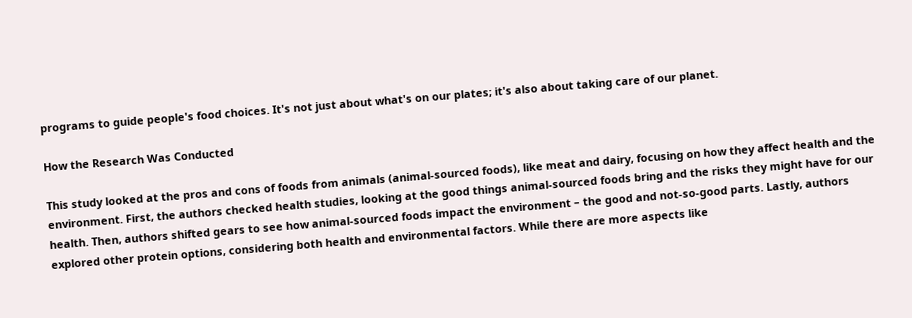programs to guide people's food choices. It's not just about what's on our plates; it's also about taking care of our planet.

How the Research Was Conducted

This study looked at the pros and cons of foods from animals (animal-sourced foods), like meat and dairy, focusing on how they affect health and the environment. First, the authors checked health studies, looking at the good things animal-sourced foods bring and the risks they might have for our health. Then, authors shifted gears to see how animal-sourced foods impact the environment – the good and not-so-good parts. Lastly, authors explored other protein options, considering both health and environmental factors. While there are more aspects like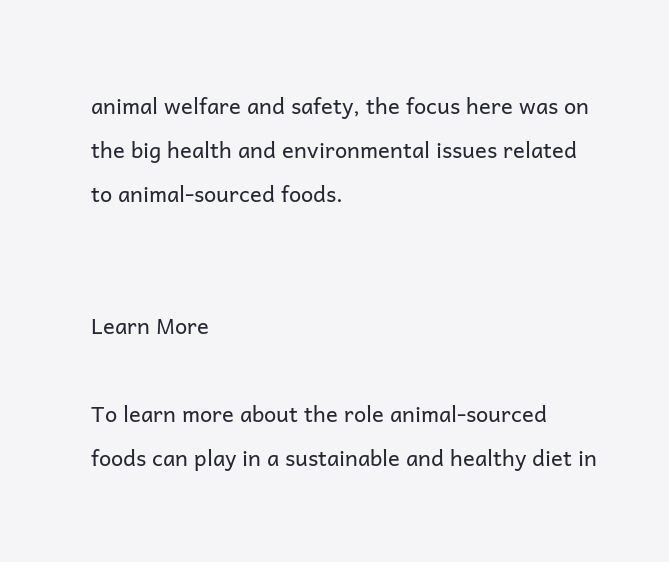animal welfare and safety, the focus here was on the big health and environmental issues related to animal-sourced foods.


Learn More

To learn more about the role animal-sourced foods can play in a sustainable and healthy diet in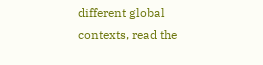different global contexts, read the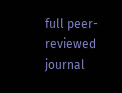full peer-reviewed journal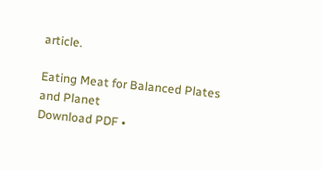article.

Eating Meat for Balanced Plates and Planet
Download PDF •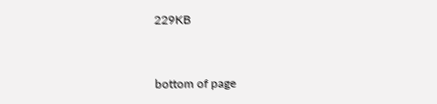229KB


bottom of page